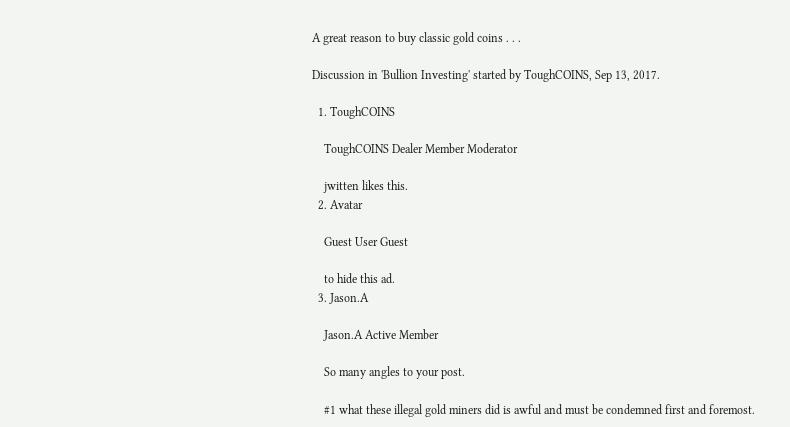A great reason to buy classic gold coins . . .

Discussion in 'Bullion Investing' started by ToughCOINS, Sep 13, 2017.

  1. ToughCOINS

    ToughCOINS Dealer Member Moderator

    jwitten likes this.
  2. Avatar

    Guest User Guest

    to hide this ad.
  3. Jason.A

    Jason.A Active Member

    So many angles to your post.

    #1 what these illegal gold miners did is awful and must be condemned first and foremost.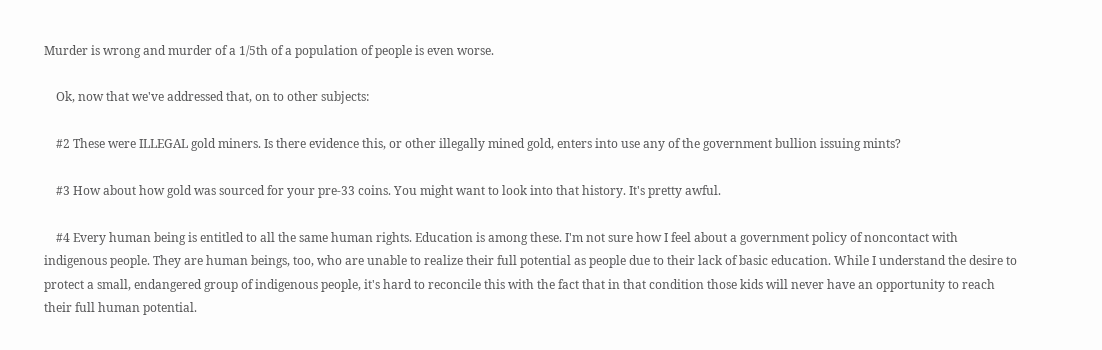Murder is wrong and murder of a 1/5th of a population of people is even worse.

    Ok, now that we've addressed that, on to other subjects:

    #2 These were ILLEGAL gold miners. Is there evidence this, or other illegally mined gold, enters into use any of the government bullion issuing mints?

    #3 How about how gold was sourced for your pre-33 coins. You might want to look into that history. It's pretty awful.

    #4 Every human being is entitled to all the same human rights. Education is among these. I'm not sure how I feel about a government policy of noncontact with indigenous people. They are human beings, too, who are unable to realize their full potential as people due to their lack of basic education. While I understand the desire to protect a small, endangered group of indigenous people, it's hard to reconcile this with the fact that in that condition those kids will never have an opportunity to reach their full human potential.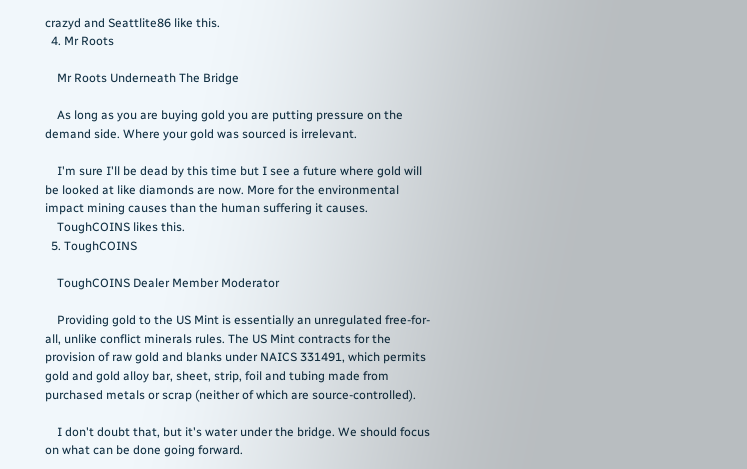crazyd and Seattlite86 like this.
  4. Mr Roots

    Mr Roots Underneath The Bridge

    As long as you are buying gold you are putting pressure on the demand side. Where your gold was sourced is irrelevant.

    I'm sure I'll be dead by this time but I see a future where gold will be looked at like diamonds are now. More for the environmental impact mining causes than the human suffering it causes.
    ToughCOINS likes this.
  5. ToughCOINS

    ToughCOINS Dealer Member Moderator

    Providing gold to the US Mint is essentially an unregulated free-for-all, unlike conflict minerals rules. The US Mint contracts for the provision of raw gold and blanks under NAICS 331491, which permits gold and gold alloy bar, sheet, strip, foil and tubing made from purchased metals or scrap (neither of which are source-controlled).

    I don't doubt that, but it's water under the bridge. We should focus on what can be done going forward.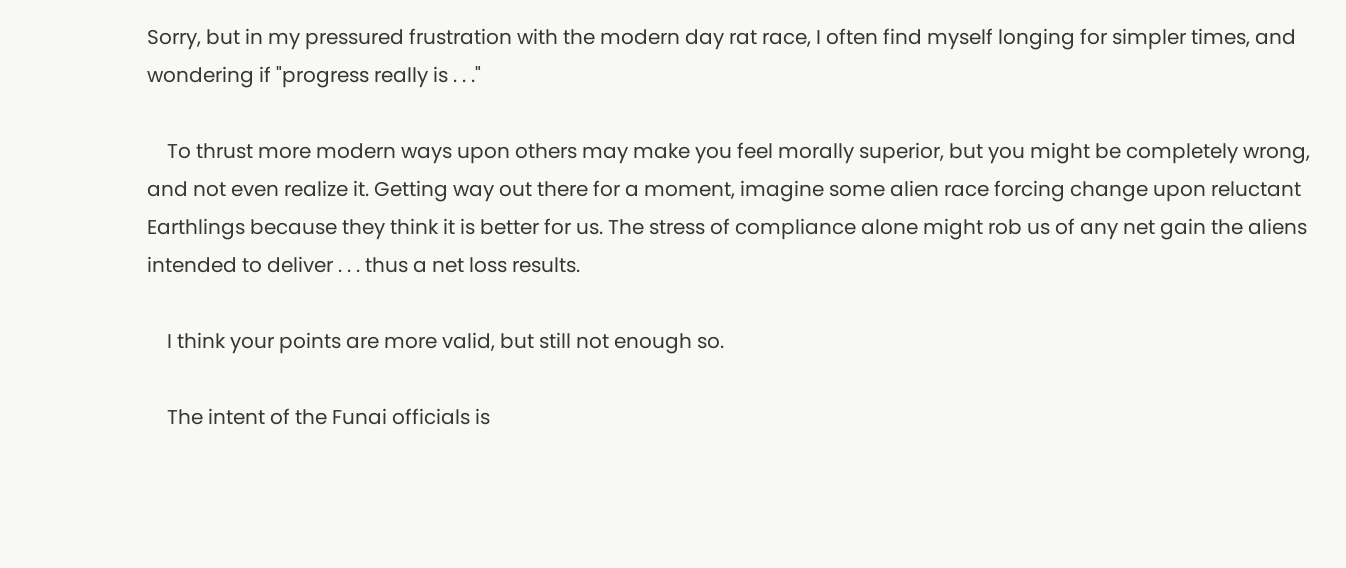Sorry, but in my pressured frustration with the modern day rat race, I often find myself longing for simpler times, and wondering if "progress really is . . ."

    To thrust more modern ways upon others may make you feel morally superior, but you might be completely wrong, and not even realize it. Getting way out there for a moment, imagine some alien race forcing change upon reluctant Earthlings because they think it is better for us. The stress of compliance alone might rob us of any net gain the aliens intended to deliver . . . thus a net loss results.

    I think your points are more valid, but still not enough so.

    The intent of the Funai officials is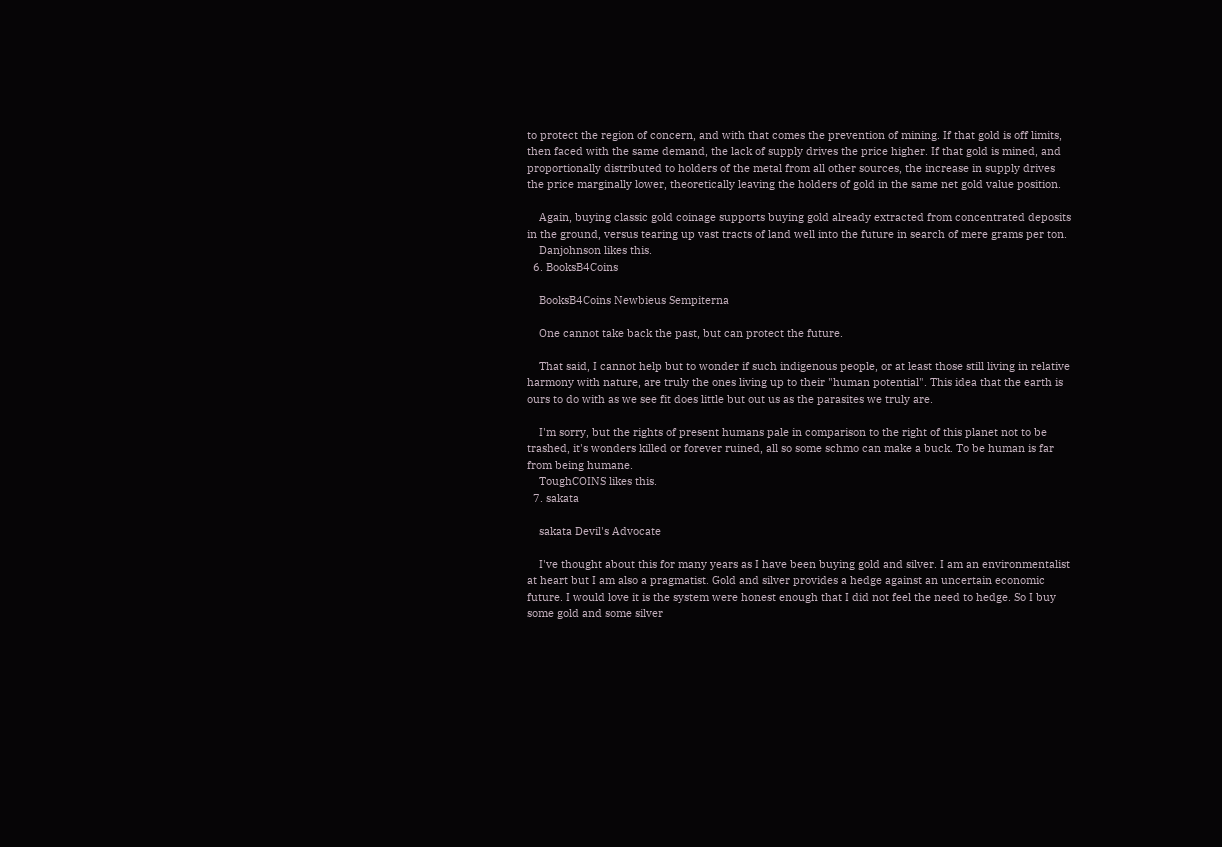to protect the region of concern, and with that comes the prevention of mining. If that gold is off limits, then faced with the same demand, the lack of supply drives the price higher. If that gold is mined, and proportionally distributed to holders of the metal from all other sources, the increase in supply drives the price marginally lower, theoretically leaving the holders of gold in the same net gold value position.

    Again, buying classic gold coinage supports buying gold already extracted from concentrated deposits in the ground, versus tearing up vast tracts of land well into the future in search of mere grams per ton.
    Danjohnson likes this.
  6. BooksB4Coins

    BooksB4Coins Newbieus Sempiterna

    One cannot take back the past, but can protect the future.

    That said, I cannot help but to wonder if such indigenous people, or at least those still living in relative harmony with nature, are truly the ones living up to their "human potential". This idea that the earth is ours to do with as we see fit does little but out us as the parasites we truly are.

    I'm sorry, but the rights of present humans pale in comparison to the right of this planet not to be trashed, it's wonders killed or forever ruined, all so some schmo can make a buck. To be human is far from being humane.
    ToughCOINS likes this.
  7. sakata

    sakata Devil's Advocate

    I've thought about this for many years as I have been buying gold and silver. I am an environmentalist at heart but I am also a pragmatist. Gold and silver provides a hedge against an uncertain economic future. I would love it is the system were honest enough that I did not feel the need to hedge. So I buy some gold and some silver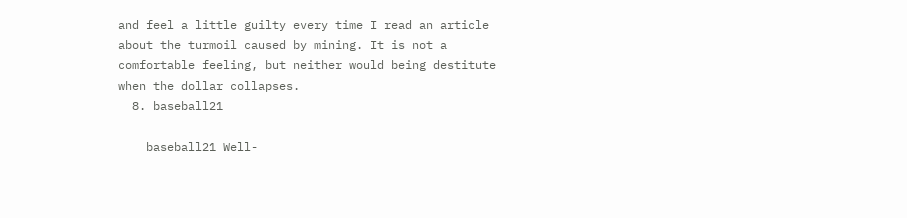and feel a little guilty every time I read an article about the turmoil caused by mining. It is not a comfortable feeling, but neither would being destitute when the dollar collapses.
  8. baseball21

    baseball21 Well-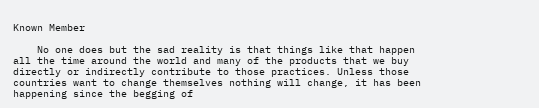Known Member

    No one does but the sad reality is that things like that happen all the time around the world and many of the products that we buy directly or indirectly contribute to those practices. Unless those countries want to change themselves nothing will change, it has been happening since the begging of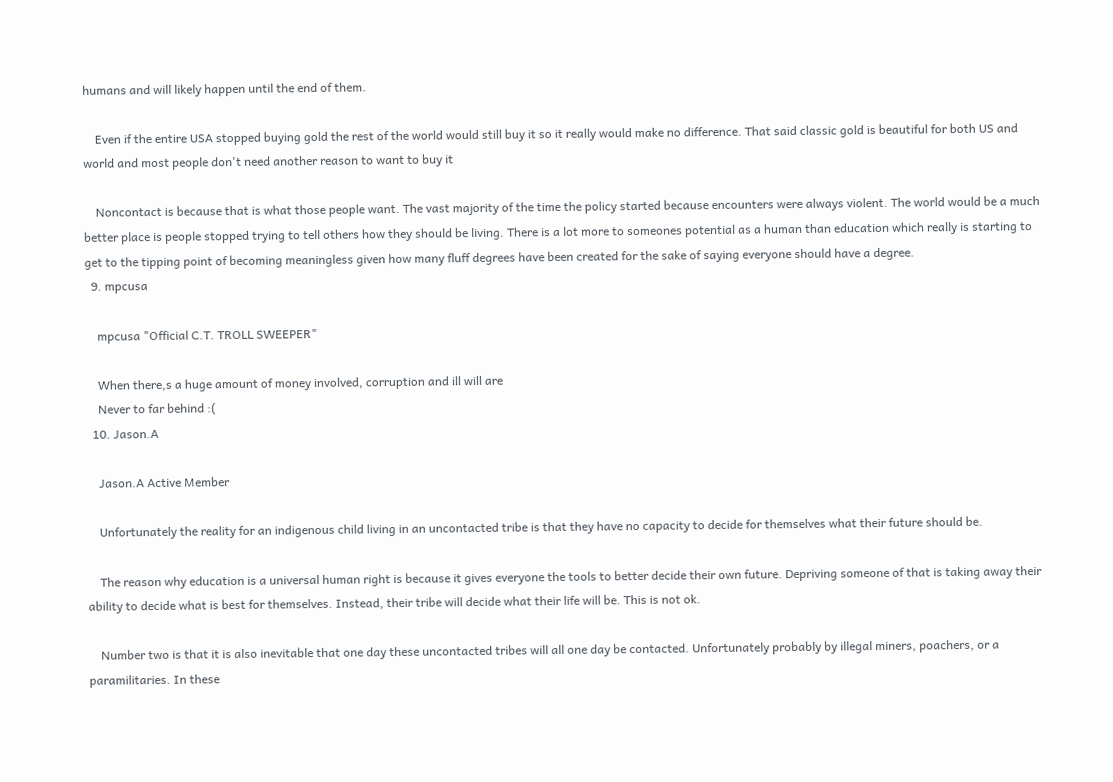humans and will likely happen until the end of them.

    Even if the entire USA stopped buying gold the rest of the world would still buy it so it really would make no difference. That said classic gold is beautiful for both US and world and most people don't need another reason to want to buy it

    Noncontact is because that is what those people want. The vast majority of the time the policy started because encounters were always violent. The world would be a much better place is people stopped trying to tell others how they should be living. There is a lot more to someones potential as a human than education which really is starting to get to the tipping point of becoming meaningless given how many fluff degrees have been created for the sake of saying everyone should have a degree.
  9. mpcusa

    mpcusa "Official C.T. TROLL SWEEPER"

    When there,s a huge amount of money involved, corruption and ill will are
    Never to far behind :(
  10. Jason.A

    Jason.A Active Member

    Unfortunately the reality for an indigenous child living in an uncontacted tribe is that they have no capacity to decide for themselves what their future should be.

    The reason why education is a universal human right is because it gives everyone the tools to better decide their own future. Depriving someone of that is taking away their ability to decide what is best for themselves. Instead, their tribe will decide what their life will be. This is not ok.

    Number two is that it is also inevitable that one day these uncontacted tribes will all one day be contacted. Unfortunately probably by illegal miners, poachers, or a paramilitaries. In these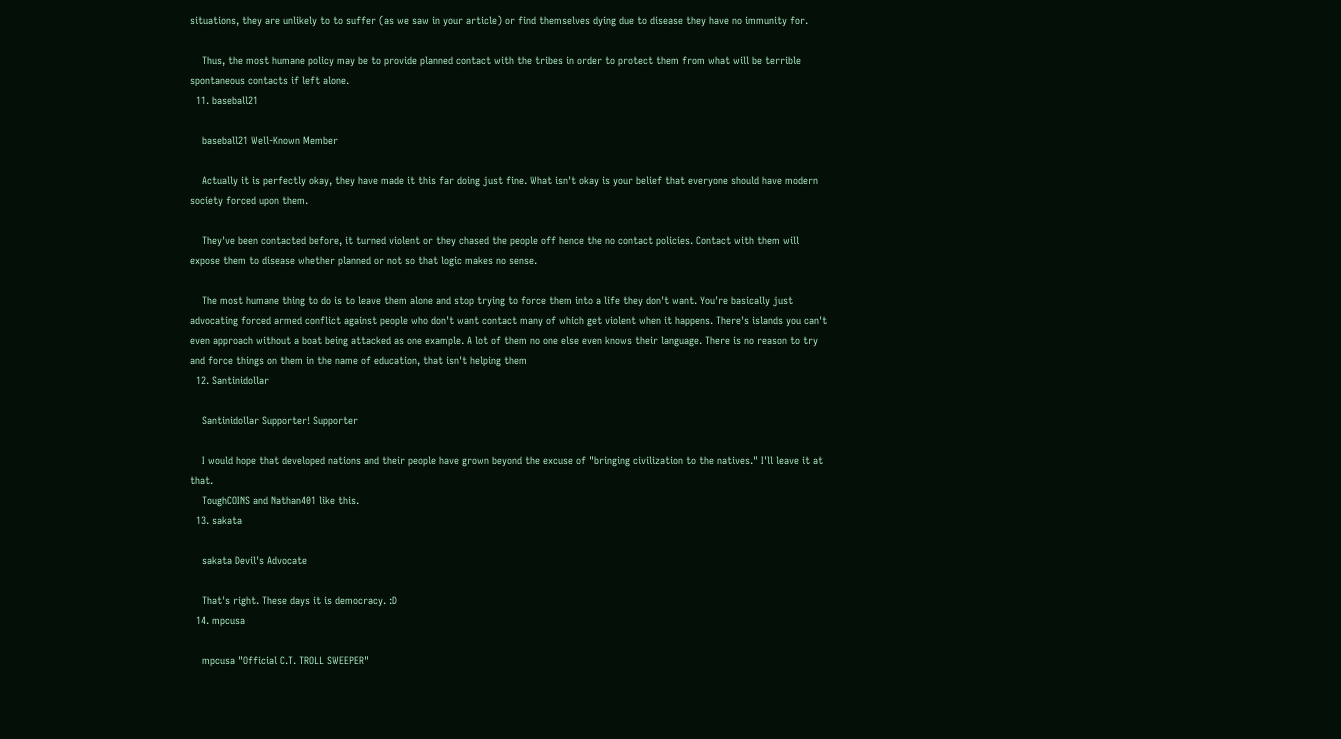situations, they are unlikely to to suffer (as we saw in your article) or find themselves dying due to disease they have no immunity for.

    Thus, the most humane policy may be to provide planned contact with the tribes in order to protect them from what will be terrible spontaneous contacts if left alone.
  11. baseball21

    baseball21 Well-Known Member

    Actually it is perfectly okay, they have made it this far doing just fine. What isn't okay is your belief that everyone should have modern society forced upon them.

    They've been contacted before, it turned violent or they chased the people off hence the no contact policies. Contact with them will expose them to disease whether planned or not so that logic makes no sense.

    The most humane thing to do is to leave them alone and stop trying to force them into a life they don't want. You're basically just advocating forced armed conflict against people who don't want contact many of which get violent when it happens. There's islands you can't even approach without a boat being attacked as one example. A lot of them no one else even knows their language. There is no reason to try and force things on them in the name of education, that isn't helping them
  12. Santinidollar

    Santinidollar Supporter! Supporter

    I would hope that developed nations and their people have grown beyond the excuse of "bringing civilization to the natives." I'll leave it at that.
    ToughCOINS and Nathan401 like this.
  13. sakata

    sakata Devil's Advocate

    That's right. These days it is democracy. :D
  14. mpcusa

    mpcusa "Official C.T. TROLL SWEEPER"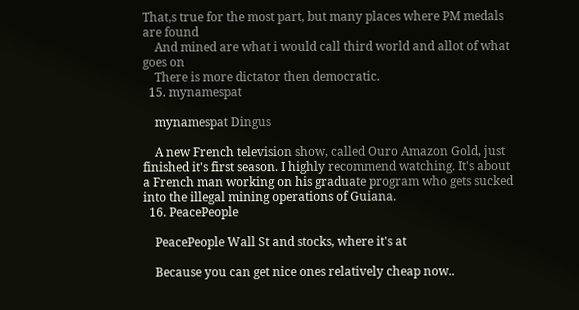That,s true for the most part, but many places where PM medals are found
    And mined are what i would call third world and allot of what goes on
    There is more dictator then democratic.
  15. mynamespat

    mynamespat Dingus

    A new French television show, called Ouro Amazon Gold, just finished it's first season. I highly recommend watching. It's about a French man working on his graduate program who gets sucked into the illegal mining operations of Guiana.
  16. PeacePeople

    PeacePeople Wall St and stocks, where it's at

    Because you can get nice ones relatively cheap now..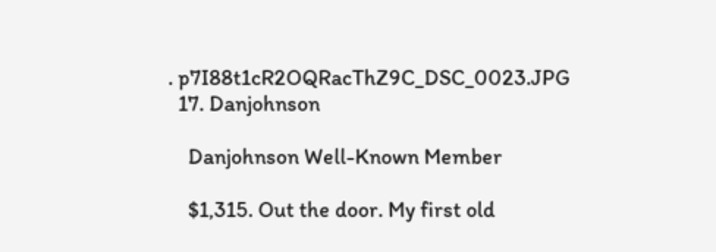. p7I88t1cR2OQRacThZ9C_DSC_0023.JPG
  17. Danjohnson

    Danjohnson Well-Known Member

    $1,315. Out the door. My first old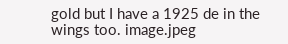gold but I have a 1925 de in the wings too. image.jpeg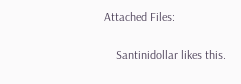Attached Files:

    Santinidollar likes this.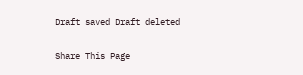Draft saved Draft deleted

Share This Page